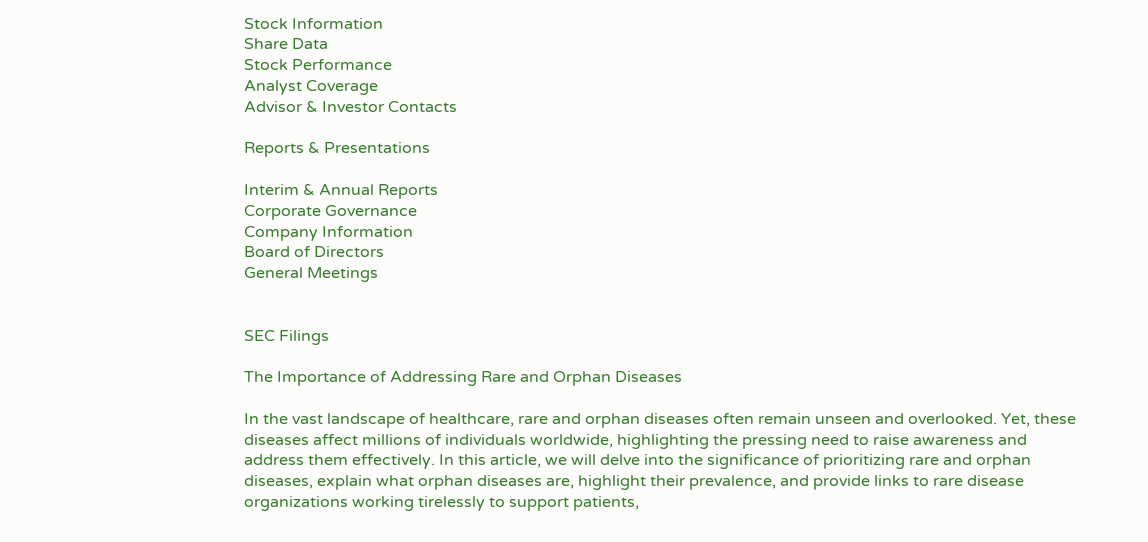Stock Information
Share Data
Stock Performance
Analyst Coverage
Advisor & Investor Contacts

Reports & Presentations

Interim & Annual Reports
Corporate Governance
Company Information
Board of Directors
General Meetings


SEC Filings

The Importance of Addressing Rare and Orphan Diseases

In the vast landscape of healthcare, rare and orphan diseases often remain unseen and overlooked. Yet, these diseases affect millions of individuals worldwide, highlighting the pressing need to raise awareness and address them effectively. In this article, we will delve into the significance of prioritizing rare and orphan diseases, explain what orphan diseases are, highlight their prevalence, and provide links to rare disease organizations working tirelessly to support patients,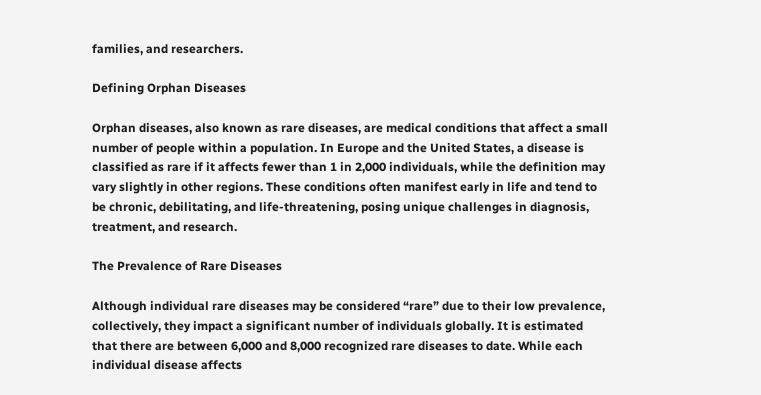families, and researchers.

Defining Orphan Diseases

Orphan diseases, also known as rare diseases, are medical conditions that affect a small number of people within a population. In Europe and the United States, a disease is classified as rare if it affects fewer than 1 in 2,000 individuals, while the definition may vary slightly in other regions. These conditions often manifest early in life and tend to be chronic, debilitating, and life-threatening, posing unique challenges in diagnosis, treatment, and research.

The Prevalence of Rare Diseases

Although individual rare diseases may be considered “rare” due to their low prevalence, collectively, they impact a significant number of individuals globally. It is estimated that there are between 6,000 and 8,000 recognized rare diseases to date. While each individual disease affects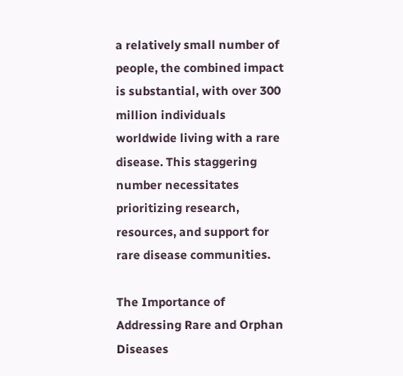a relatively small number of people, the combined impact is substantial, with over 300 million individuals worldwide living with a rare disease. This staggering number necessitates prioritizing research, resources, and support for rare disease communities.

The Importance of Addressing Rare and Orphan Diseases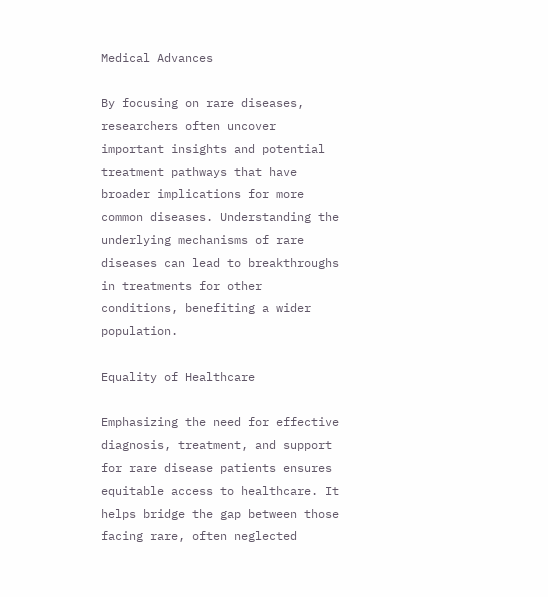Medical Advances

By focusing on rare diseases, researchers often uncover important insights and potential treatment pathways that have broader implications for more common diseases. Understanding the underlying mechanisms of rare diseases can lead to breakthroughs in treatments for other conditions, benefiting a wider population.

Equality of Healthcare

Emphasizing the need for effective diagnosis, treatment, and support for rare disease patients ensures equitable access to healthcare. It helps bridge the gap between those facing rare, often neglected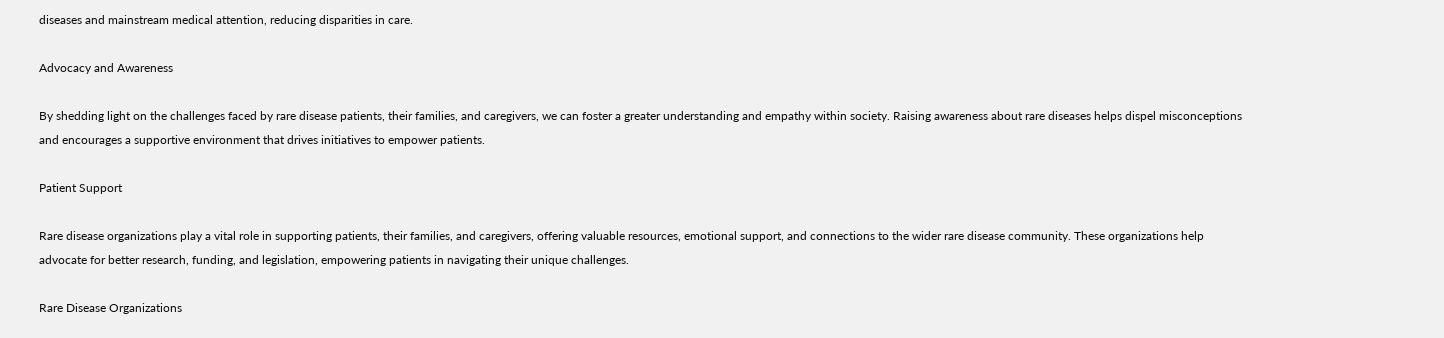diseases and mainstream medical attention, reducing disparities in care.

Advocacy and Awareness

By shedding light on the challenges faced by rare disease patients, their families, and caregivers, we can foster a greater understanding and empathy within society. Raising awareness about rare diseases helps dispel misconceptions and encourages a supportive environment that drives initiatives to empower patients.

Patient Support

Rare disease organizations play a vital role in supporting patients, their families, and caregivers, offering valuable resources, emotional support, and connections to the wider rare disease community. These organizations help advocate for better research, funding, and legislation, empowering patients in navigating their unique challenges.

Rare Disease Organizations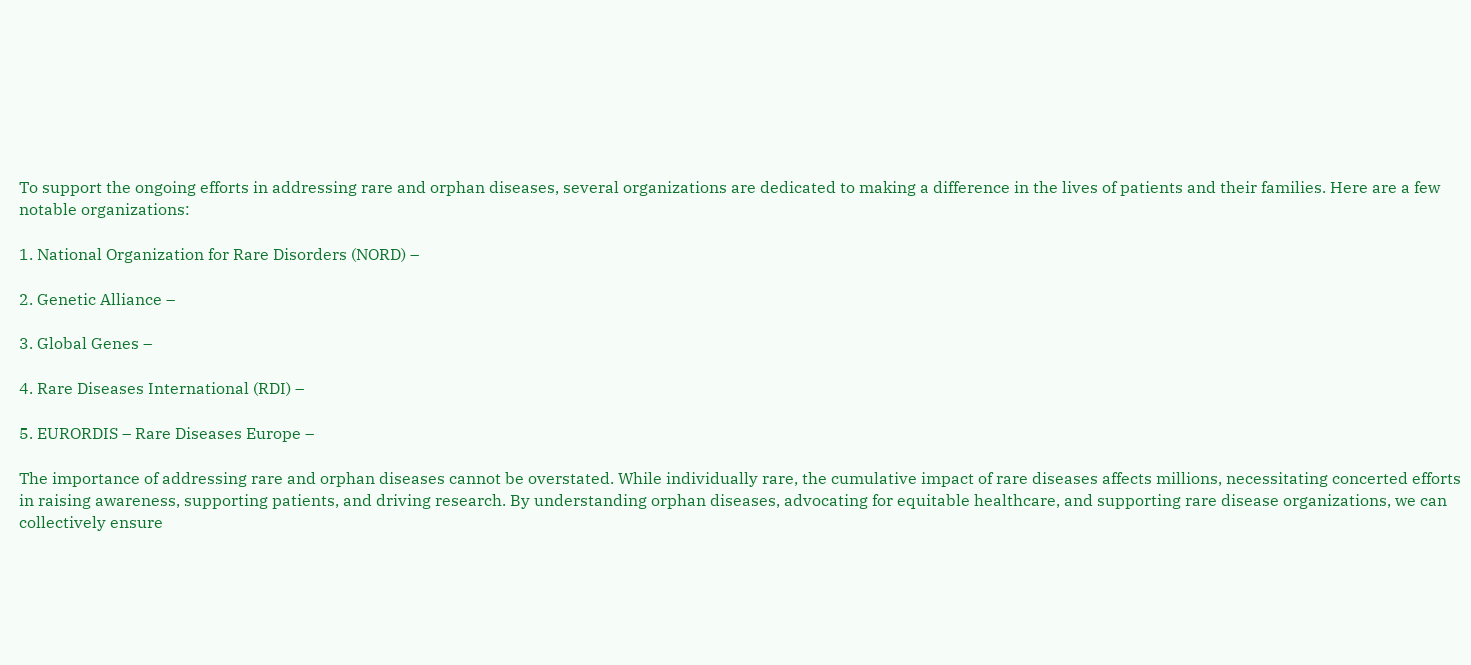To support the ongoing efforts in addressing rare and orphan diseases, several organizations are dedicated to making a difference in the lives of patients and their families. Here are a few notable organizations:

1. National Organization for Rare Disorders (NORD) –

2. Genetic Alliance –

3. Global Genes –

4. Rare Diseases International (RDI) –

5. EURORDIS – Rare Diseases Europe –

The importance of addressing rare and orphan diseases cannot be overstated. While individually rare, the cumulative impact of rare diseases affects millions, necessitating concerted efforts in raising awareness, supporting patients, and driving research. By understanding orphan diseases, advocating for equitable healthcare, and supporting rare disease organizations, we can collectively ensure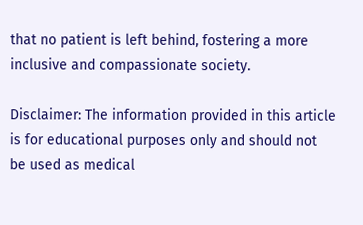that no patient is left behind, fostering a more inclusive and compassionate society.

Disclaimer: The information provided in this article is for educational purposes only and should not be used as medical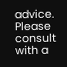advice. Please consult with a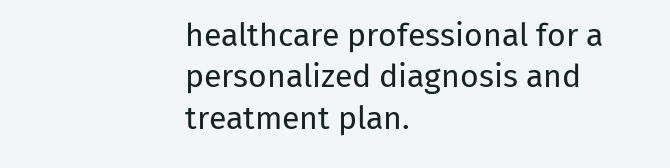healthcare professional for a personalized diagnosis and treatment plan.